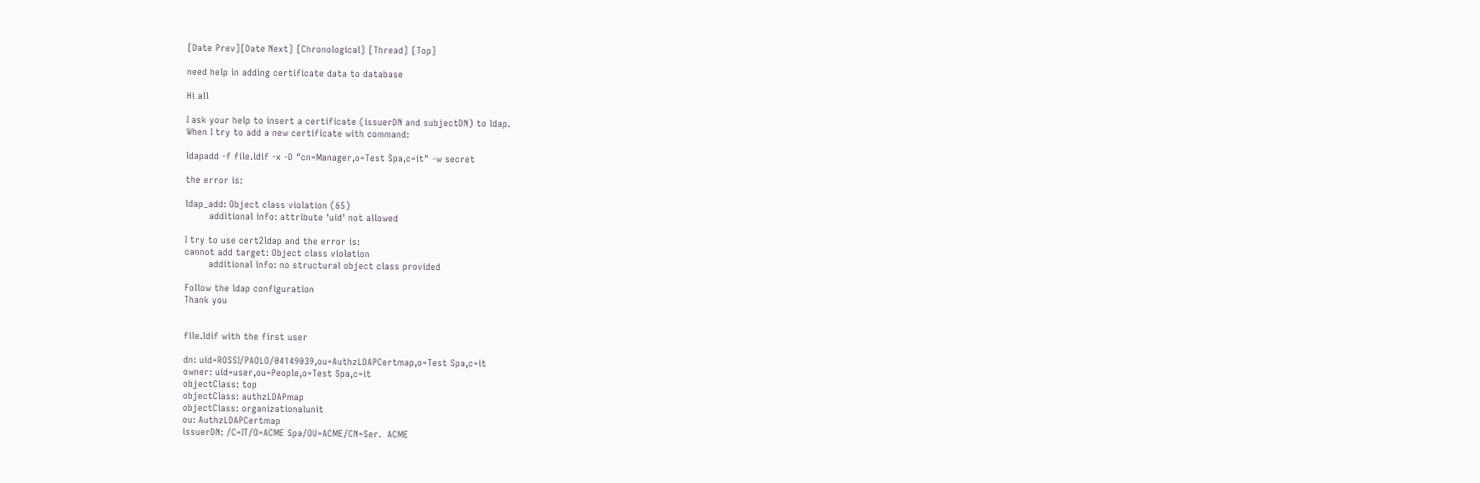[Date Prev][Date Next] [Chronological] [Thread] [Top]

need help in adding certificate data to database

Hi all

I ask your help to insert a certificate (issuerDN and subjectDN) to ldap.
When I try to add a new certificate with command:

ldapadd -f file.ldif -x -D "cn=Manager,o=Test Spa,c=it" -w secret

the error is:

ldap_add: Object class violation (65)
        additional info: attribute 'uid' not allowed

I try to use cert2ldap and the error is:
cannot add target: Object class violation
        additional info: no structural object class provided

Follow the ldap configuration
Thank you


file.ldif with the first user

dn: uid=ROSSI/PAOLO/04149039,ou=AuthzLDAPCertmap,o=Test Spa,c=it
owner: uid=user,ou=People,o=Test Spa,c=it
objectClass: top
objectClass: authzLDAPmap
objectClass: organizationalunit
ou: AuthzLDAPCertmap
issuerDN: /C=IT/O=ACME Spa/OU=ACME/CN=Ser.  ACME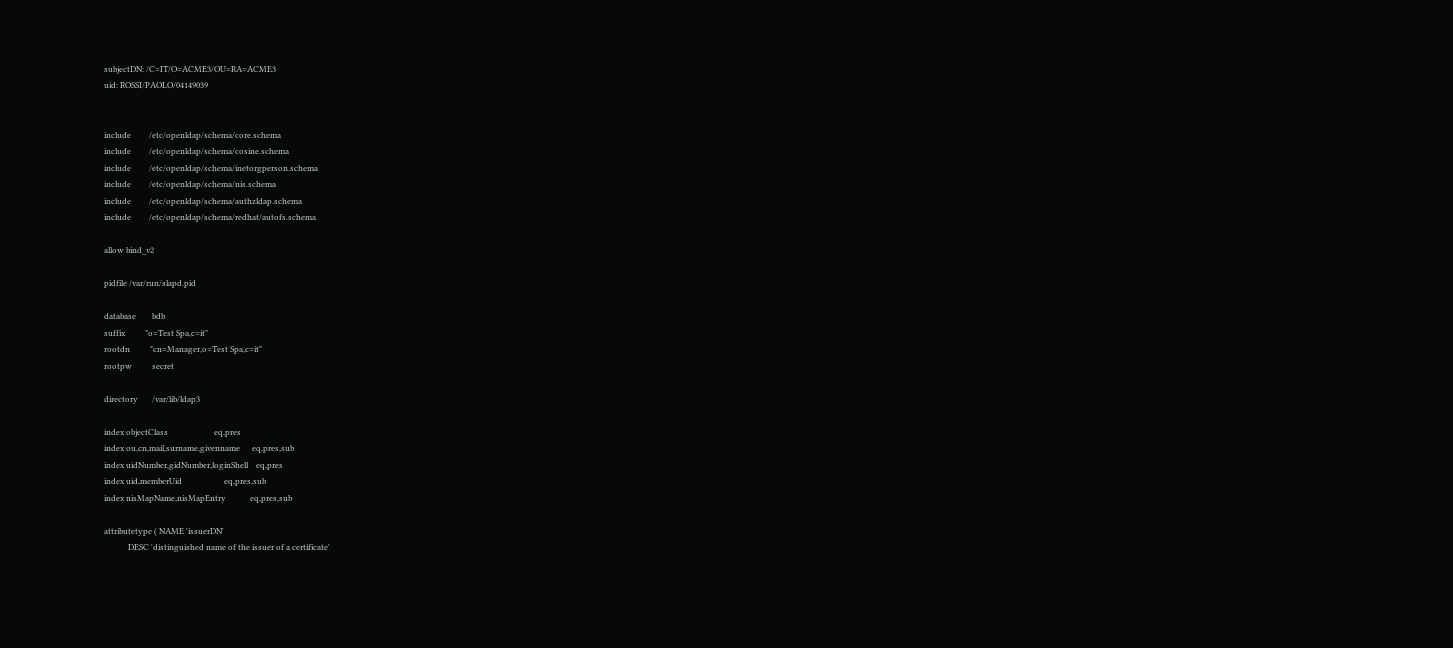subjectDN: /C=IT/O=ACME3/OU=RA=ACME3
uid: ROSSI/PAOLO/04149039


include         /etc/openldap/schema/core.schema
include         /etc/openldap/schema/cosine.schema
include         /etc/openldap/schema/inetorgperson.schema
include         /etc/openldap/schema/nis.schema
include         /etc/openldap/schema/authzldap.schema
include         /etc/openldap/schema/redhat/autofs.schema

allow bind_v2

pidfile /var/run/slapd.pid

database        bdb
suffix          "o=Test Spa,c=it"
rootdn          "cn=Manager,o=Test Spa,c=it"
rootpw          secret

directory       /var/lib/ldap3

index objectClass                       eq,pres
index ou,cn,mail,surname,givenname      eq,pres,sub
index uidNumber,gidNumber,loginShell    eq,pres
index uid,memberUid                     eq,pres,sub
index nisMapName,nisMapEntry            eq,pres,sub

attributetype ( NAME 'issuerDN'
            DESC 'distinguished name of the issuer of a certificate'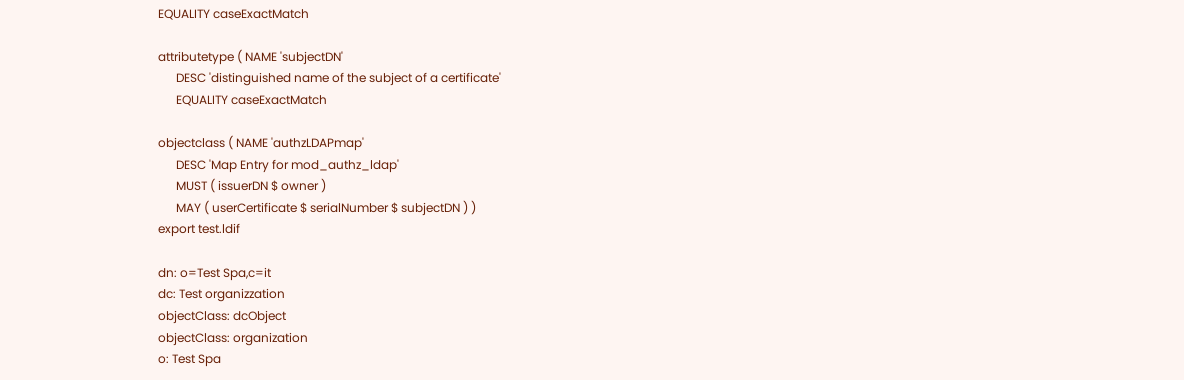EQUALITY caseExactMatch

attributetype ( NAME 'subjectDN'
      DESC 'distinguished name of the subject of a certificate'
      EQUALITY caseExactMatch

objectclass ( NAME 'authzLDAPmap'
      DESC 'Map Entry for mod_authz_ldap'
      MUST ( issuerDN $ owner )
      MAY ( userCertificate $ serialNumber $ subjectDN ) )
export test.ldif

dn: o=Test Spa,c=it
dc: Test organizzation
objectClass: dcObject
objectClass: organization
o: Test Spa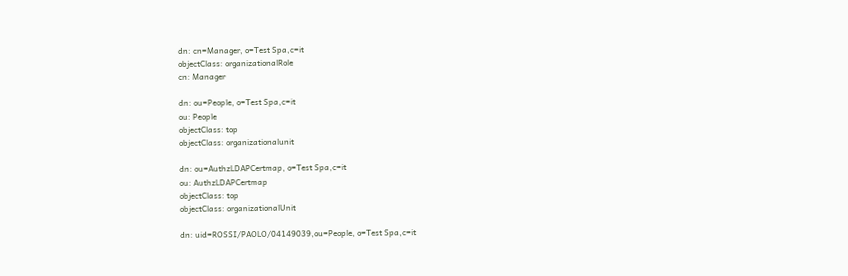dn: cn=Manager, o=Test Spa,c=it
objectClass: organizationalRole
cn: Manager

dn: ou=People, o=Test Spa,c=it
ou: People
objectClass: top
objectClass: organizationalunit

dn: ou=AuthzLDAPCertmap, o=Test Spa,c=it
ou: AuthzLDAPCertmap
objectClass: top
objectClass: organizationalUnit

dn: uid=ROSSI/PAOLO/04149039,ou=People, o=Test Spa,c=it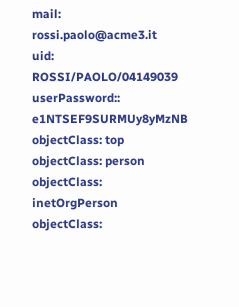mail: rossi.paolo@acme3.it
uid: ROSSI/PAOLO/04149039
userPassword:: e1NTSEF9SURMUy8yMzNB
objectClass: top
objectClass: person
objectClass: inetOrgPerson
objectClass: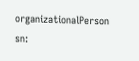organizationalPerson
sn: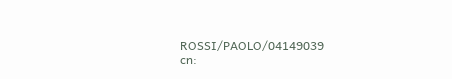ROSSI/PAOLO/04149039
cn: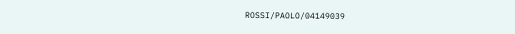ROSSI/PAOLO/04149039